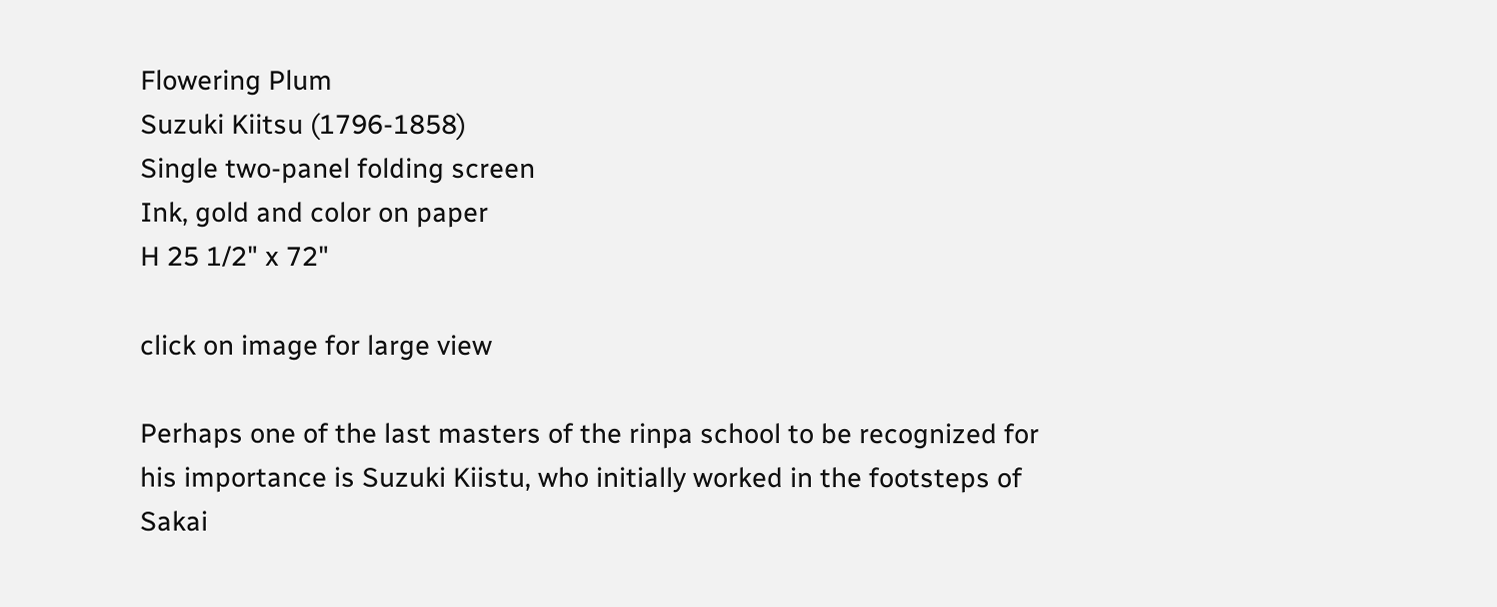Flowering Plum
Suzuki Kiitsu (1796-1858)
Single two-panel folding screen
Ink, gold and color on paper
H 25 1/2" x 72"

click on image for large view

Perhaps one of the last masters of the rinpa school to be recognized for his importance is Suzuki Kiistu, who initially worked in the footsteps of Sakai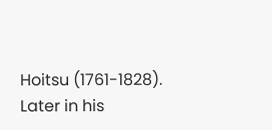Hoitsu (1761-1828). Later in his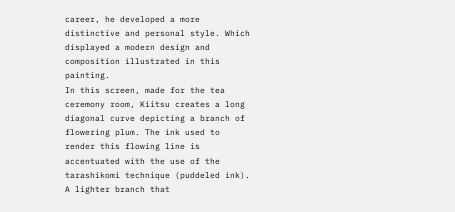career, he developed a more distinctive and personal style. Which displayed a modern design and composition illustrated in this painting.
In this screen, made for the tea ceremony room, Kiitsu creates a long diagonal curve depicting a branch of flowering plum. The ink used to render this flowing line is accentuated with the use of the tarashikomi technique (puddeled ink). A lighter branch that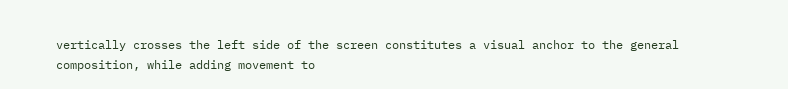vertically crosses the left side of the screen constitutes a visual anchor to the general composition, while adding movement to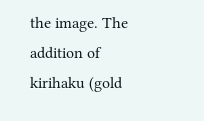the image. The addition of kirihaku (gold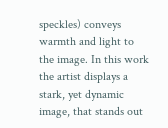speckles) conveys warmth and light to the image. In this work the artist displays a stark, yet dynamic image, that stands out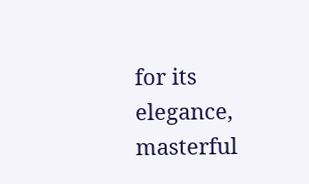for its elegance, masterful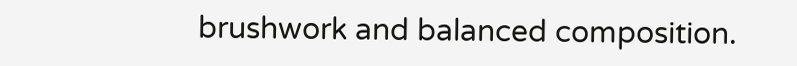brushwork and balanced composition.